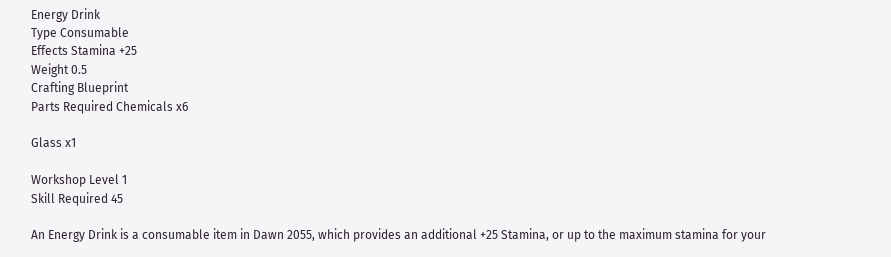Energy Drink
Type Consumable
Effects Stamina +25
Weight 0.5
Crafting Blueprint
Parts Required Chemicals x6

Glass x1

Workshop Level 1
Skill Required 45

An Energy Drink is a consumable item in Dawn 2055, which provides an additional +25 Stamina, or up to the maximum stamina for your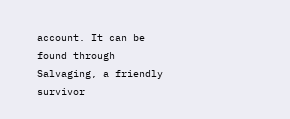account. It can be found through Salvaging, a friendly survivor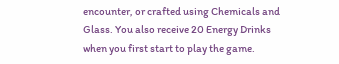encounter, or crafted using Chemicals and Glass. You also receive 20 Energy Drinks when you first start to play the game.